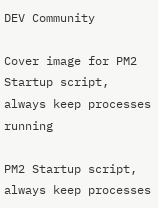DEV Community

Cover image for PM2 Startup script, always keep processes running

PM2 Startup script, always keep processes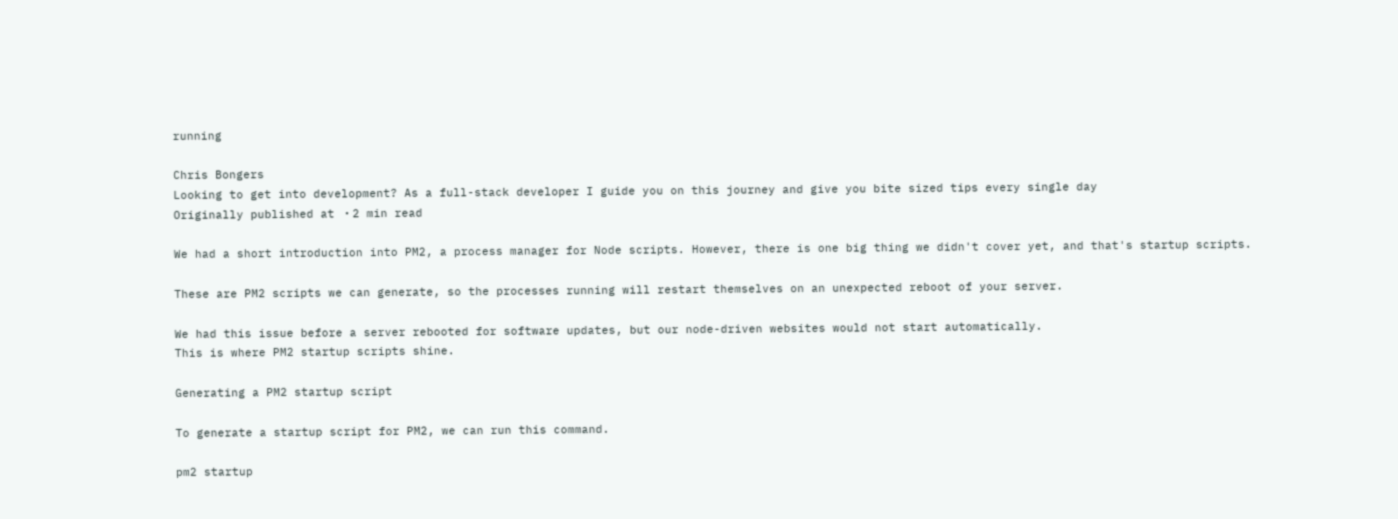running

Chris Bongers
Looking to get into development? As a full-stack developer I guide you on this journey and give you bite sized tips every single day
Originally published at ・2 min read

We had a short introduction into PM2, a process manager for Node scripts. However, there is one big thing we didn't cover yet, and that's startup scripts.

These are PM2 scripts we can generate, so the processes running will restart themselves on an unexpected reboot of your server.

We had this issue before a server rebooted for software updates, but our node-driven websites would not start automatically.
This is where PM2 startup scripts shine.

Generating a PM2 startup script

To generate a startup script for PM2, we can run this command.

pm2 startup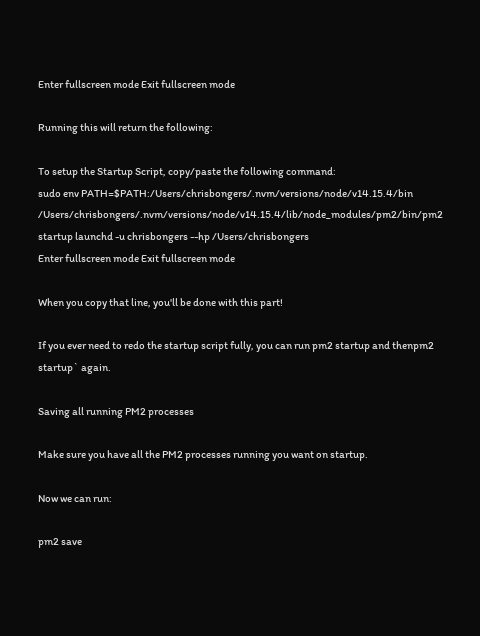Enter fullscreen mode Exit fullscreen mode

Running this will return the following:

To setup the Startup Script, copy/paste the following command:
sudo env PATH=$PATH:/Users/chrisbongers/.nvm/versions/node/v14.15.4/bin /Users/chrisbongers/.nvm/versions/node/v14.15.4/lib/node_modules/pm2/bin/pm2 startup launchd -u chrisbongers --hp /Users/chrisbongers
Enter fullscreen mode Exit fullscreen mode

When you copy that line, you'll be done with this part!

If you ever need to redo the startup script fully, you can run pm2 startup and thenpm2 startup` again.

Saving all running PM2 processes

Make sure you have all the PM2 processes running you want on startup.

Now we can run:

pm2 save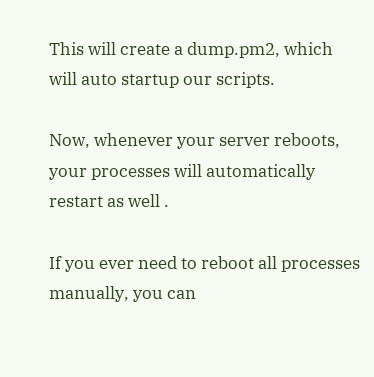This will create a dump.pm2, which will auto startup our scripts.

Now, whenever your server reboots, your processes will automatically restart as well .

If you ever need to reboot all processes manually, you can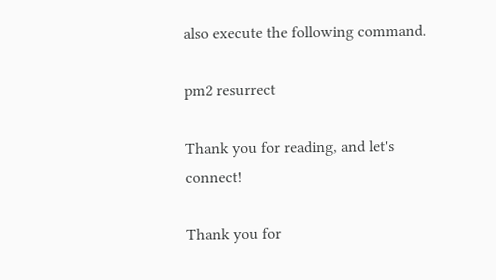also execute the following command.

pm2 resurrect

Thank you for reading, and let's connect!

Thank you for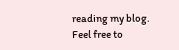reading my blog. Feel free to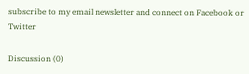subscribe to my email newsletter and connect on Facebook or Twitter

Discussion (0)